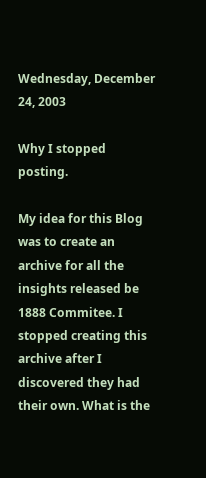Wednesday, December 24, 2003

Why I stopped posting.

My idea for this Blog was to create an archive for all the insights released be 1888 Commitee. I stopped creating this archive after I discovered they had their own. What is the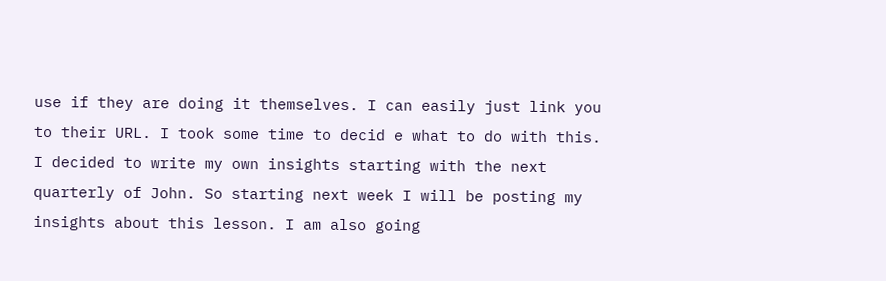use if they are doing it themselves. I can easily just link you to their URL. I took some time to decid e what to do with this. I decided to write my own insights starting with the next quarterly of John. So starting next week I will be posting my insights about this lesson. I am also going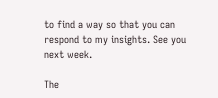to find a way so that you can respond to my insights. See you next week.

The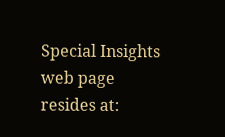Special Insights web page resides at: